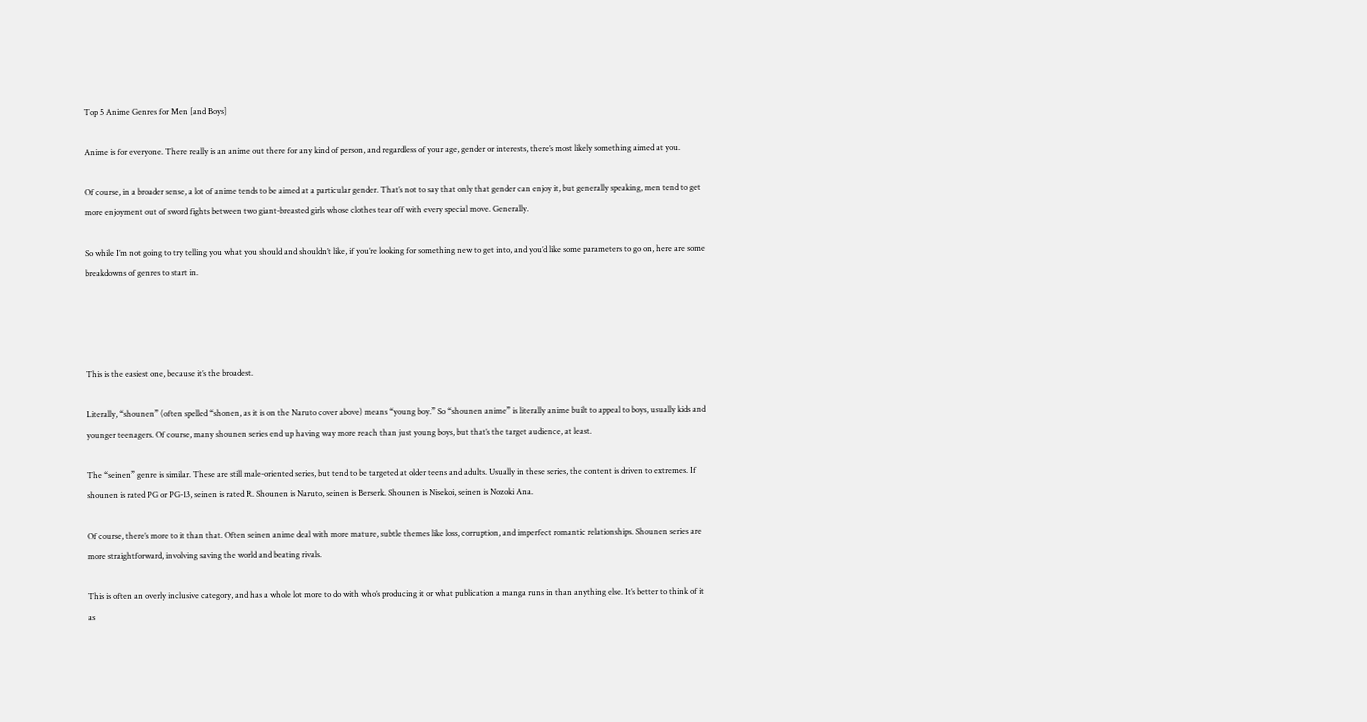Top 5 Anime Genres for Men [and Boys]

Anime is for everyone. There really is an anime out there for any kind of person, and regardless of your age, gender or interests, there’s most likely something aimed at you.

Of course, in a broader sense, a lot of anime tends to be aimed at a particular gender. That’s not to say that only that gender can enjoy it, but generally speaking, men tend to get more enjoyment out of sword fights between two giant-breasted girls whose clothes tear off with every special move. Generally.

So while I’m not going to try telling you what you should and shouldn’t like, if you’re looking for something new to get into, and you’d like some parameters to go on, here are some breakdowns of genres to start in.




This is the easiest one, because it’s the broadest.

Literally, “shounen” (often spelled “shonen, as it is on the Naruto cover above) means “young boy.” So “shounen anime” is literally anime built to appeal to boys, usually kids and younger teenagers. Of course, many shounen series end up having way more reach than just young boys, but that’s the target audience, at least.

The “seinen” genre is similar. These are still male-oriented series, but tend to be targeted at older teens and adults. Usually in these series, the content is driven to extremes. If shounen is rated PG or PG-13, seinen is rated R. Shounen is Naruto, seinen is Berserk. Shounen is Nisekoi, seinen is Nozoki Ana.

Of course, there’s more to it than that. Often seinen anime deal with more mature, subtle themes like loss, corruption, and imperfect romantic relationships. Shounen series are more straightforward, involving saving the world and beating rivals.

This is often an overly inclusive category, and has a whole lot more to do with who’s producing it or what publication a manga runs in than anything else. It’s better to think of it as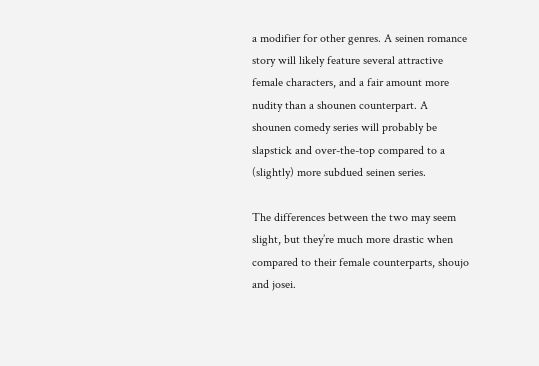a modifier for other genres. A seinen romance story will likely feature several attractive female characters, and a fair amount more nudity than a shounen counterpart. A shounen comedy series will probably be slapstick and over-the-top compared to a (slightly) more subdued seinen series.

The differences between the two may seem slight, but they’re much more drastic when compared to their female counterparts, shoujo and josei.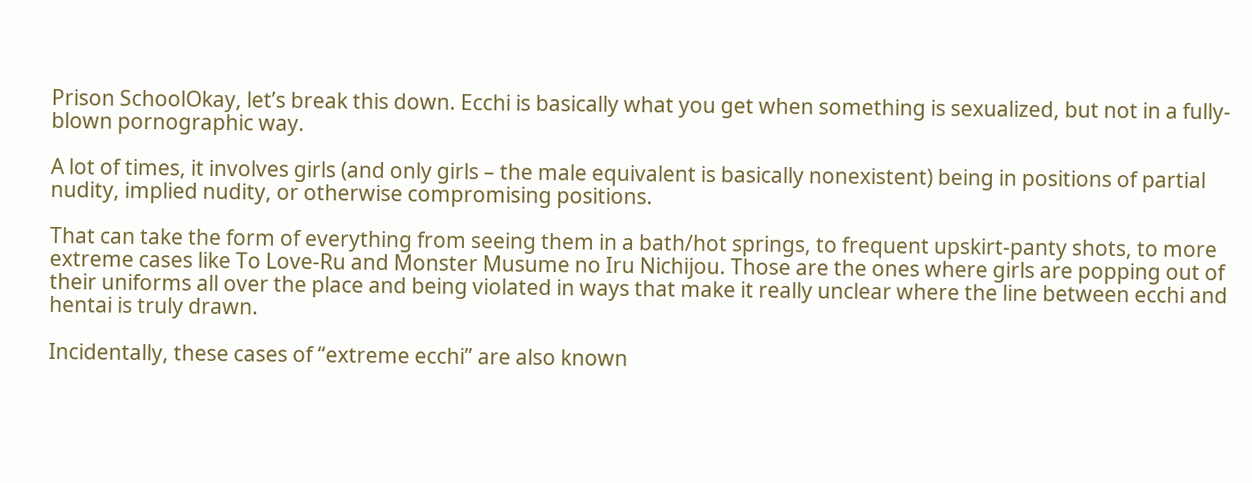Prison SchoolOkay, let’s break this down. Ecchi is basically what you get when something is sexualized, but not in a fully-blown pornographic way.

A lot of times, it involves girls (and only girls – the male equivalent is basically nonexistent) being in positions of partial nudity, implied nudity, or otherwise compromising positions.

That can take the form of everything from seeing them in a bath/hot springs, to frequent upskirt-panty shots, to more extreme cases like To Love-Ru and Monster Musume no Iru Nichijou. Those are the ones where girls are popping out of their uniforms all over the place and being violated in ways that make it really unclear where the line between ecchi and hentai is truly drawn.

Incidentally, these cases of “extreme ecchi” are also known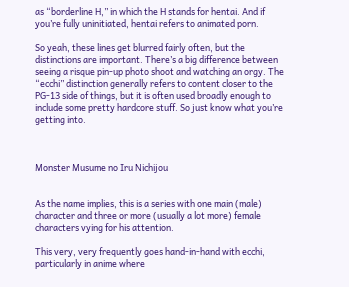as “borderline H,” in which the H stands for hentai. And if you’re fully uninitiated, hentai refers to animated porn.

So yeah, these lines get blurred fairly often, but the distinctions are important. There’s a big difference between seeing a risque pin-up photo shoot and watching an orgy. The “ecchi” distinction generally refers to content closer to the PG-13 side of things, but it is often used broadly enough to include some pretty hardcore stuff. So just know what you’re getting into.



Monster Musume no Iru Nichijou


As the name implies, this is a series with one main (male) character and three or more (usually a lot more) female characters vying for his attention.

This very, very frequently goes hand-in-hand with ecchi, particularly in anime where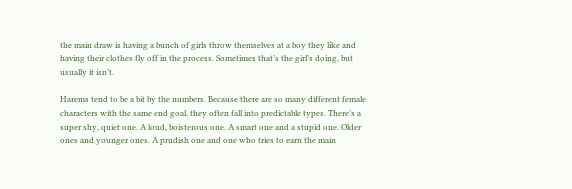the main draw is having a bunch of girls throw themselves at a boy they like and having their clothes fly off in the process. Sometimes that’s the girl’s doing, but usually it isn’t.

Harems tend to be a bit by the numbers. Because there are so many different female characters with the same end goal, they often fall into predictable types. There’s a super shy, quiet one. A loud, boisterous one. A smart one and a stupid one. Older ones and younger ones. A prudish one and one who tries to earn the main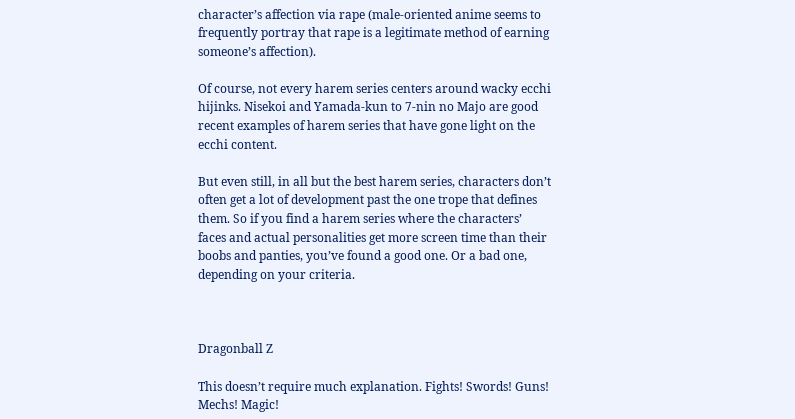character’s affection via rape (male-oriented anime seems to frequently portray that rape is a legitimate method of earning someone’s affection).

Of course, not every harem series centers around wacky ecchi hijinks. Nisekoi and Yamada-kun to 7-nin no Majo are good recent examples of harem series that have gone light on the ecchi content.

But even still, in all but the best harem series, characters don’t often get a lot of development past the one trope that defines them. So if you find a harem series where the characters’ faces and actual personalities get more screen time than their boobs and panties, you’ve found a good one. Or a bad one, depending on your criteria.



Dragonball Z

This doesn’t require much explanation. Fights! Swords! Guns! Mechs! Magic!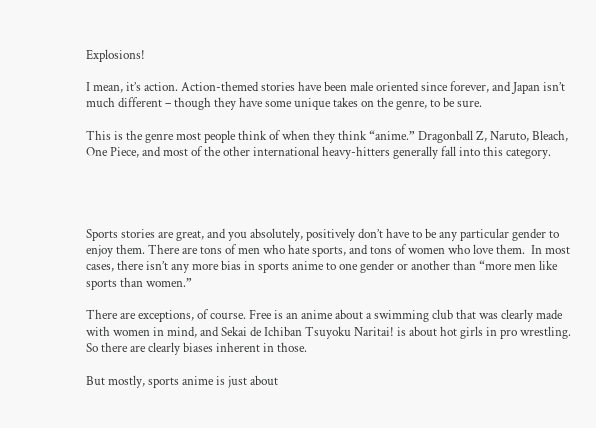Explosions!

I mean, it’s action. Action-themed stories have been male oriented since forever, and Japan isn’t much different – though they have some unique takes on the genre, to be sure.

This is the genre most people think of when they think “anime.” Dragonball Z, Naruto, Bleach, One Piece, and most of the other international heavy-hitters generally fall into this category.




Sports stories are great, and you absolutely, positively don’t have to be any particular gender to enjoy them. There are tons of men who hate sports, and tons of women who love them.  In most cases, there isn’t any more bias in sports anime to one gender or another than “more men like sports than women.”

There are exceptions, of course. Free is an anime about a swimming club that was clearly made with women in mind, and Sekai de Ichiban Tsuyoku Naritai! is about hot girls in pro wrestling. So there are clearly biases inherent in those.

But mostly, sports anime is just about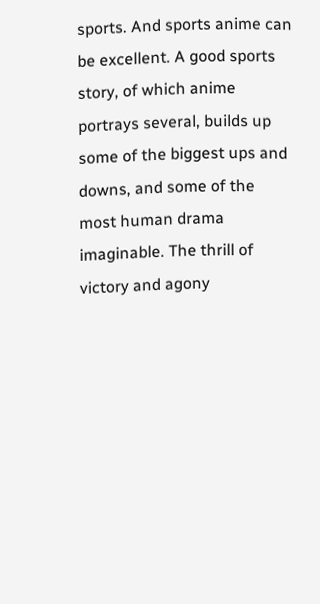sports. And sports anime can be excellent. A good sports story, of which anime portrays several, builds up some of the biggest ups and downs, and some of the most human drama imaginable. The thrill of victory and agony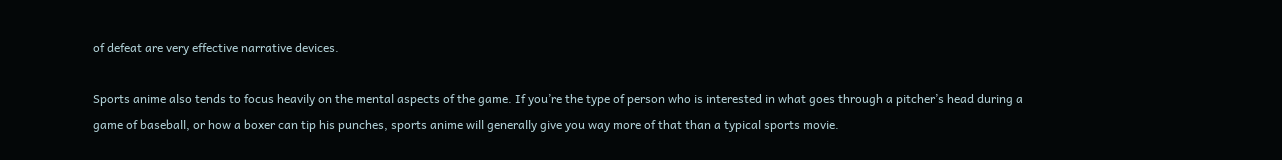of defeat are very effective narrative devices.

Sports anime also tends to focus heavily on the mental aspects of the game. If you’re the type of person who is interested in what goes through a pitcher’s head during a game of baseball, or how a boxer can tip his punches, sports anime will generally give you way more of that than a typical sports movie.